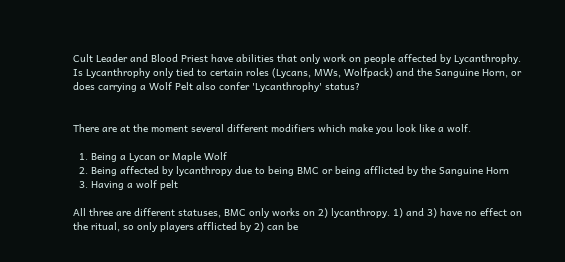Cult Leader and Blood Priest have abilities that only work on people affected by Lycanthrophy. Is Lycanthrophy only tied to certain roles (Lycans, MWs, Wolfpack) and the Sanguine Horn, or does carrying a Wolf Pelt also confer 'Lycanthrophy' status?


There are at the moment several different modifiers which make you look like a wolf.

  1. Being a Lycan or Maple Wolf
  2. Being affected by lycanthropy due to being BMC or being afflicted by the Sanguine Horn
  3. Having a wolf pelt

All three are different statuses, BMC only works on 2) lycanthropy. 1) and 3) have no effect on the ritual, so only players afflicted by 2) can be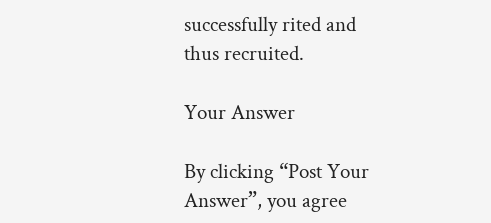successfully rited and thus recruited.

Your Answer

By clicking “Post Your Answer”, you agree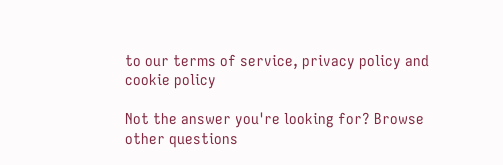to our terms of service, privacy policy and cookie policy

Not the answer you're looking for? Browse other questions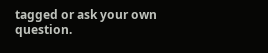tagged or ask your own question.